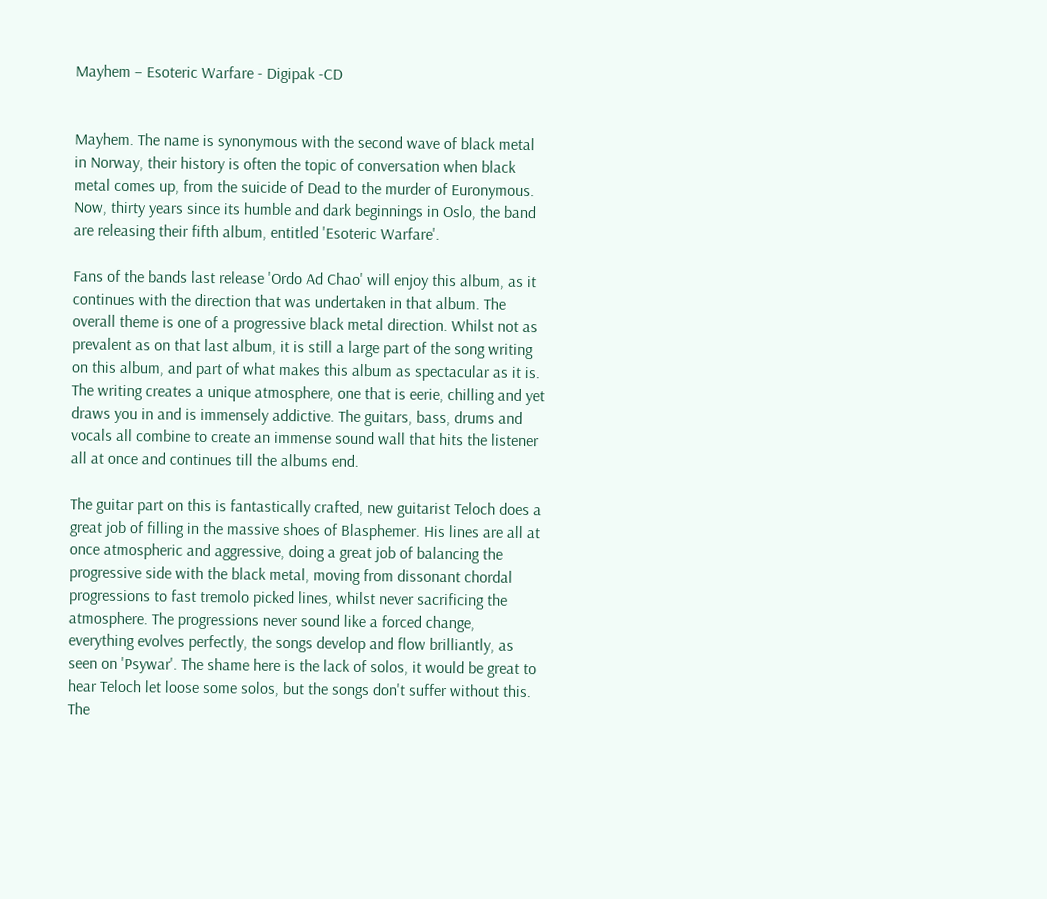Mayhem – Esoteric Warfare - Digipak -CD


Mayhem. The name is synonymous with the second wave of black metal in Norway, their history is often the topic of conversation when black metal comes up, from the suicide of Dead to the murder of Euronymous. Now, thirty years since its humble and dark beginnings in Oslo, the band are releasing their fifth album, entitled 'Esoteric Warfare'.

Fans of the bands last release 'Ordo Ad Chao' will enjoy this album, as it continues with the direction that was undertaken in that album. The overall theme is one of a progressive black metal direction. Whilst not as prevalent as on that last album, it is still a large part of the song writing on this album, and part of what makes this album as spectacular as it is. The writing creates a unique atmosphere, one that is eerie, chilling and yet draws you in and is immensely addictive. The guitars, bass, drums and vocals all combine to create an immense sound wall that hits the listener all at once and continues till the albums end.

The guitar part on this is fantastically crafted, new guitarist Teloch does a great job of filling in the massive shoes of Blasphemer. His lines are all at once atmospheric and aggressive, doing a great job of balancing the progressive side with the black metal, moving from dissonant chordal progressions to fast tremolo picked lines, whilst never sacrificing the atmosphere. The progressions never sound like a forced change, everything evolves perfectly, the songs develop and flow brilliantly, as seen on 'Psywar'. The shame here is the lack of solos, it would be great to hear Teloch let loose some solos, but the songs don't suffer without this. The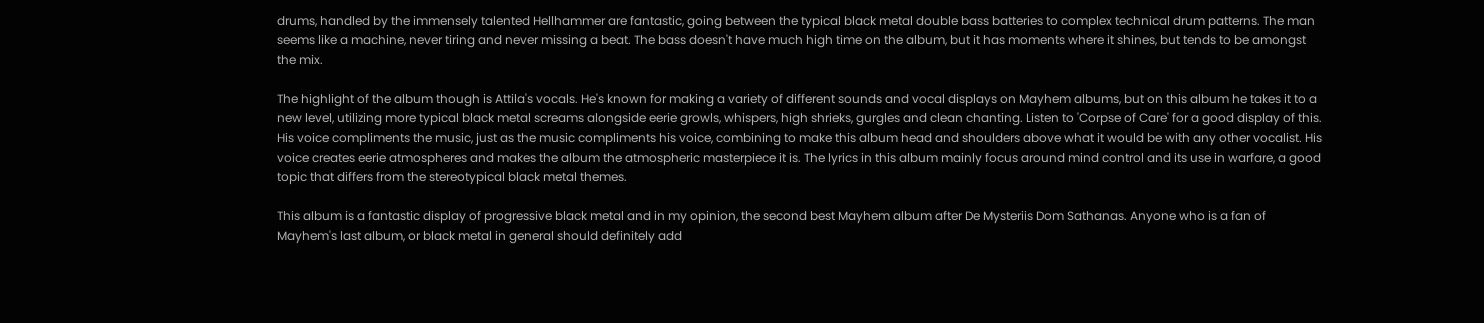drums, handled by the immensely talented Hellhammer are fantastic, going between the typical black metal double bass batteries to complex technical drum patterns. The man seems like a machine, never tiring and never missing a beat. The bass doesn't have much high time on the album, but it has moments where it shines, but tends to be amongst the mix.

The highlight of the album though is Attila's vocals. He's known for making a variety of different sounds and vocal displays on Mayhem albums, but on this album he takes it to a new level, utilizing more typical black metal screams alongside eerie growls, whispers, high shrieks, gurgles and clean chanting. Listen to 'Corpse of Care' for a good display of this. His voice compliments the music, just as the music compliments his voice, combining to make this album head and shoulders above what it would be with any other vocalist. His voice creates eerie atmospheres and makes the album the atmospheric masterpiece it is. The lyrics in this album mainly focus around mind control and its use in warfare, a good topic that differs from the stereotypical black metal themes.

This album is a fantastic display of progressive black metal and in my opinion, the second best Mayhem album after De Mysteriis Dom Sathanas. Anyone who is a fan of Mayhem's last album, or black metal in general should definitely add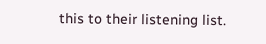this to their listening list.